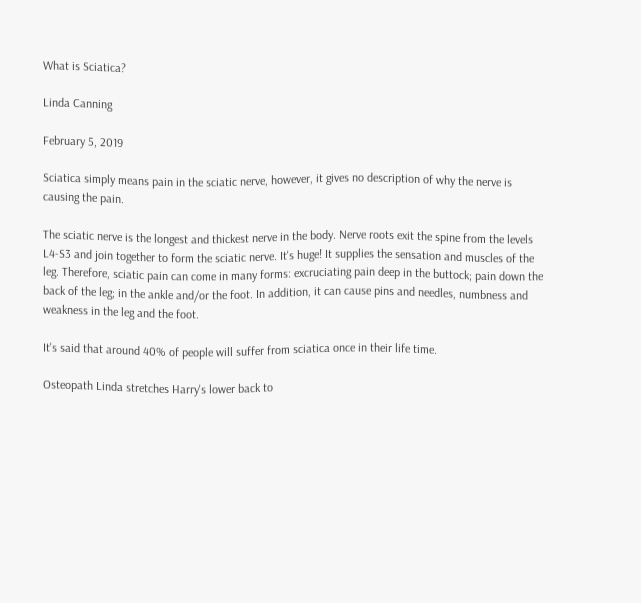What is Sciatica?

Linda Canning

February 5, 2019

Sciatica simply means pain in the sciatic nerve, however, it gives no description of why the nerve is causing the pain.

The sciatic nerve is the longest and thickest nerve in the body. Nerve roots exit the spine from the levels L4-S3 and join together to form the sciatic nerve. It's huge! It supplies the sensation and muscles of the leg. Therefore, sciatic pain can come in many forms: excruciating pain deep in the buttock; pain down the back of the leg; in the ankle and/or the foot. In addition, it can cause pins and needles, numbness and weakness in the leg and the foot.

It's said that around 40% of people will suffer from sciatica once in their life time.

Osteopath Linda stretches Harry's lower back to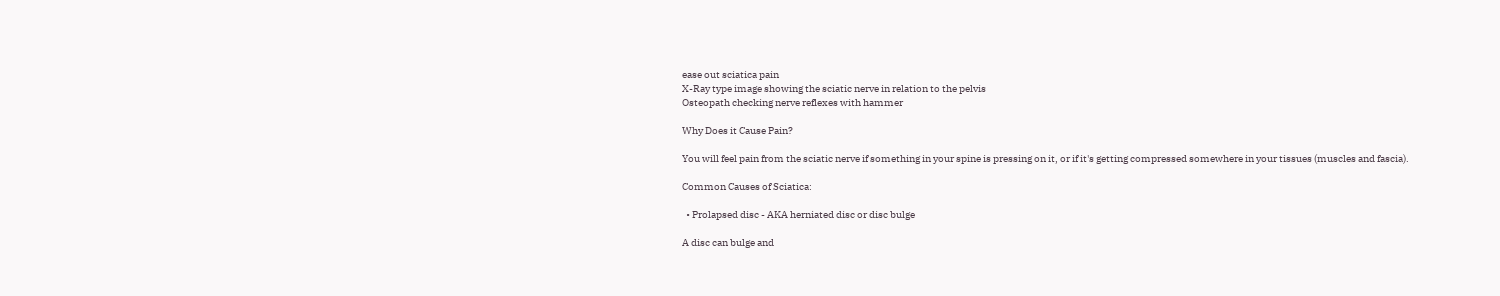ease out sciatica pain
X-Ray type image showing the sciatic nerve in relation to the pelvis
Osteopath checking nerve reflexes with hammer

Why Does it Cause Pain?

You will feel pain from the sciatic nerve if something in your spine is pressing on it, or if it's getting compressed somewhere in your tissues (muscles and fascia).

Common Causes of Sciatica:

  • Prolapsed disc - AKA herniated disc or disc bulge

A disc can bulge and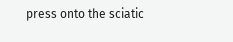press onto the sciatic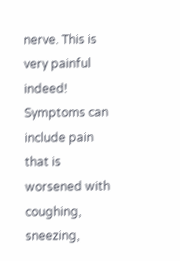nerve. This is very painful indeed! Symptoms can include pain that is worsened with coughing, sneezing,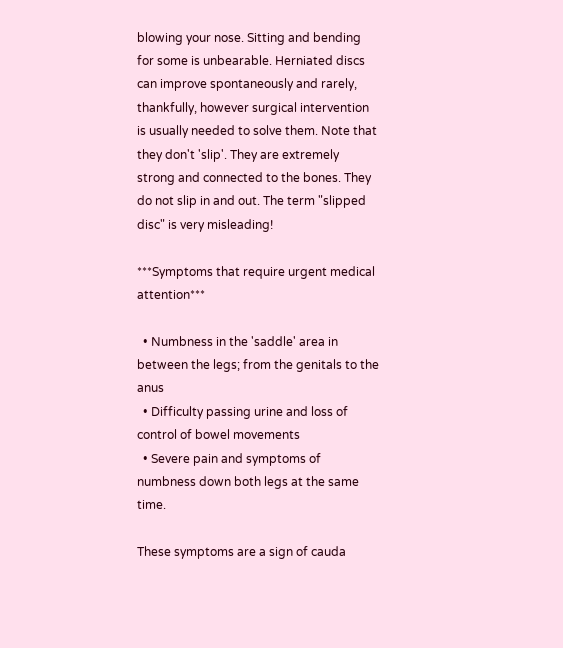blowing your nose. Sitting and bending for some is unbearable. Herniated discs can improve spontaneously and rarely, thankfully, however surgical intervention is usually needed to solve them. Note that they don't 'slip'. They are extremely strong and connected to the bones. They do not slip in and out. The term "slipped disc" is very misleading!

***Symptoms that require urgent medical attention***

  • Numbness in the 'saddle' area in between the legs; from the genitals to the anus
  • Difficulty passing urine and loss of control of bowel movements
  • Severe pain and symptoms of numbness down both legs at the same time.

These symptoms are a sign of cauda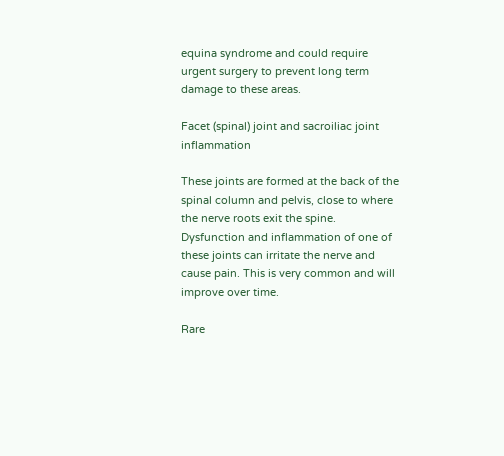equina syndrome and could require urgent surgery to prevent long term damage to these areas.

Facet (spinal) joint and sacroiliac joint inflammation

These joints are formed at the back of the spinal column and pelvis, close to where the nerve roots exit the spine. Dysfunction and inflammation of one of these joints can irritate the nerve and cause pain. This is very common and will improve over time.

Rare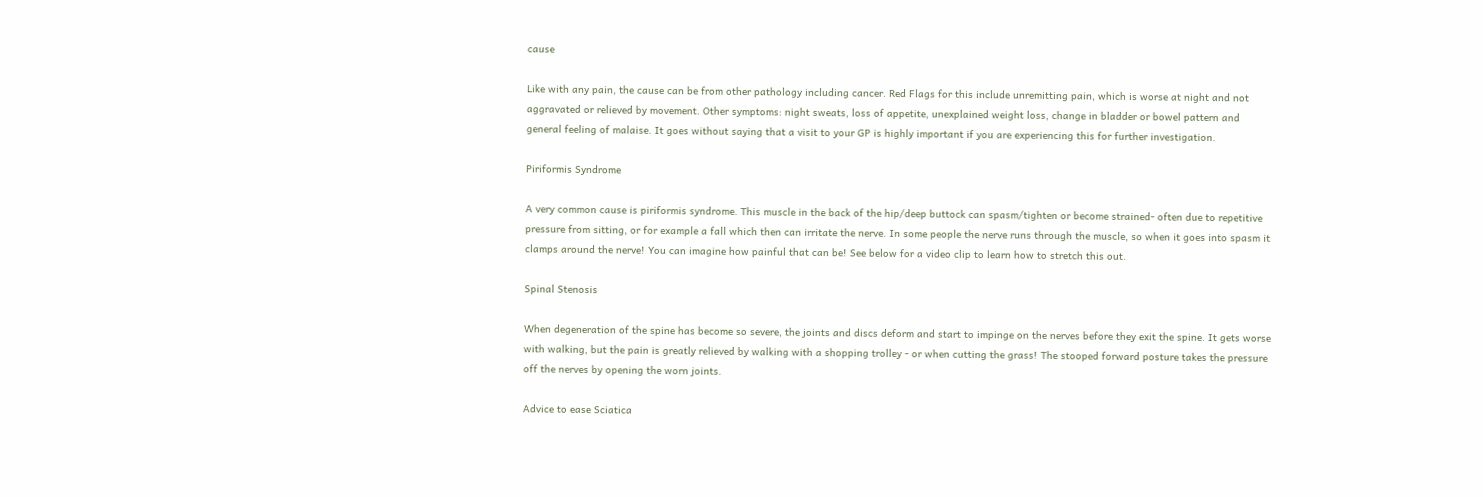cause

Like with any pain, the cause can be from other pathology including cancer. Red Flags for this include unremitting pain, which is worse at night and not aggravated or relieved by movement. Other symptoms: night sweats, loss of appetite, unexplained weight loss, change in bladder or bowel pattern and general feeling of malaise. It goes without saying that a visit to your GP is highly important if you are experiencing this for further investigation.

Piriformis Syndrome

A very common cause is piriformis syndrome. This muscle in the back of the hip/deep buttock can spasm/tighten or become strained- often due to repetitive pressure from sitting, or for example a fall which then can irritate the nerve. In some people the nerve runs through the muscle, so when it goes into spasm it clamps around the nerve! You can imagine how painful that can be! See below for a video clip to learn how to stretch this out.

Spinal Stenosis

When degeneration of the spine has become so severe, the joints and discs deform and start to impinge on the nerves before they exit the spine. It gets worse with walking, but the pain is greatly relieved by walking with a shopping trolley - or when cutting the grass! The stooped forward posture takes the pressure off the nerves by opening the worn joints.

Advice to ease Sciatica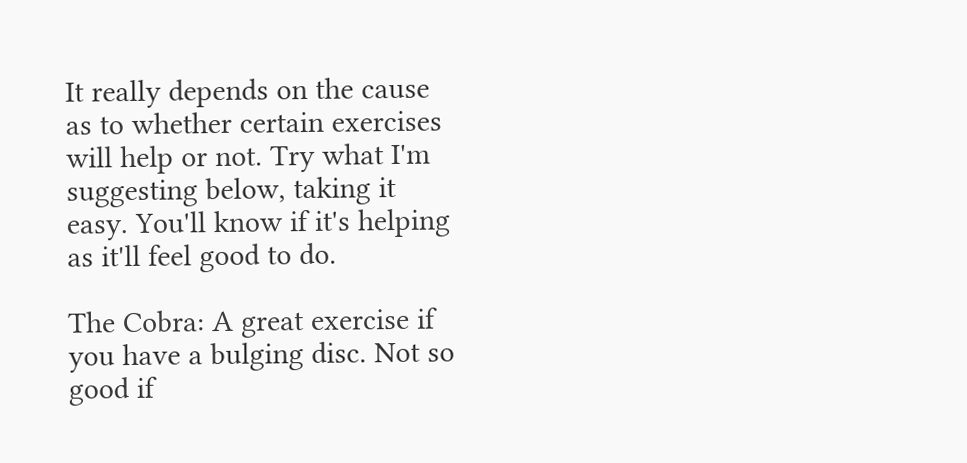It really depends on the cause as to whether certain exercises will help or not. Try what I'm suggesting below, taking it easy. You'll know if it's helping as it'll feel good to do.

The Cobra: A great exercise if you have a bulging disc. Not so good if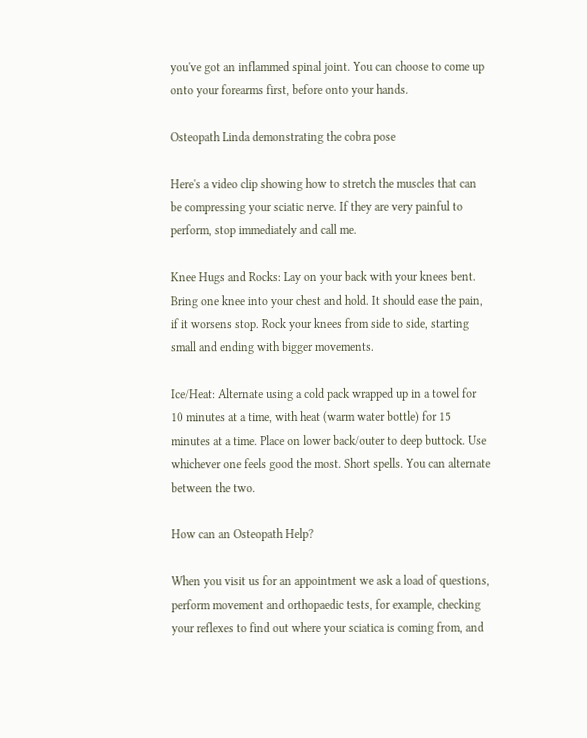you've got an inflammed spinal joint. You can choose to come up onto your forearms first, before onto your hands.

Osteopath Linda demonstrating the cobra pose

Here's a video clip showing how to stretch the muscles that can be compressing your sciatic nerve. If they are very painful to perform, stop immediately and call me.

Knee Hugs and Rocks: Lay on your back with your knees bent. Bring one knee into your chest and hold. It should ease the pain, if it worsens stop. Rock your knees from side to side, starting small and ending with bigger movements.

Ice/Heat: Alternate using a cold pack wrapped up in a towel for 10 minutes at a time, with heat (warm water bottle) for 15 minutes at a time. Place on lower back/outer to deep buttock. Use whichever one feels good the most. Short spells. You can alternate between the two.

How can an Osteopath Help?

When you visit us for an appointment we ask a load of questions, perform movement and orthopaedic tests, for example, checking your reflexes to find out where your sciatica is coming from, and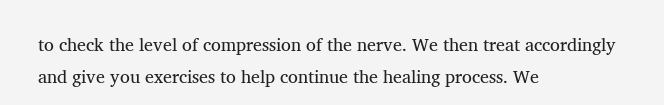to check the level of compression of the nerve. We then treat accordingly and give you exercises to help continue the healing process. We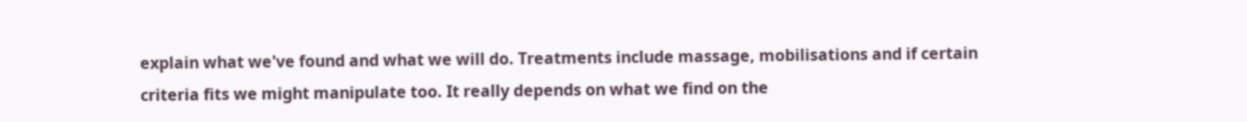explain what we've found and what we will do. Treatments include massage, mobilisations and if certain criteria fits we might manipulate too. It really depends on what we find on the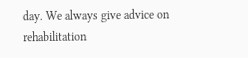day. We always give advice on rehabilitation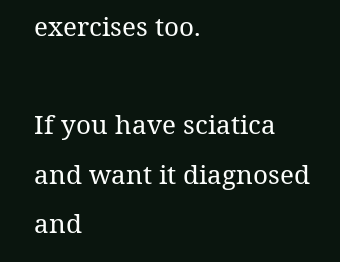exercises too.

If you have sciatica and want it diagnosed and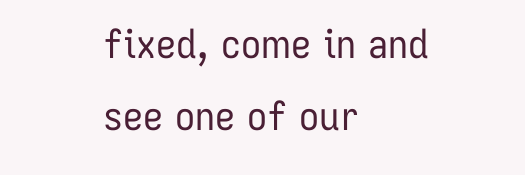fixed, come in and see one of our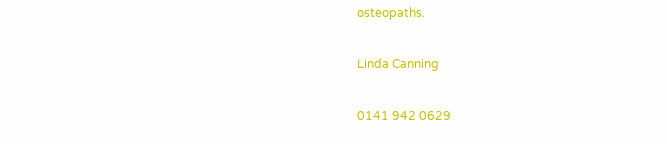osteopaths.

Linda Canning

0141 942 0629